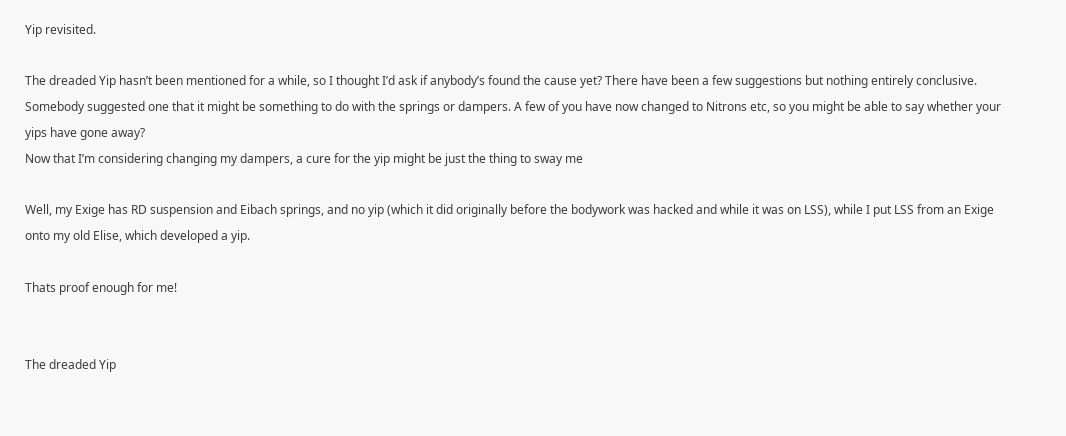Yip revisited.

The dreaded Yip hasn’t been mentioned for a while, so I thought I’d ask if anybody’s found the cause yet? There have been a few suggestions but nothing entirely conclusive.
Somebody suggested one that it might be something to do with the springs or dampers. A few of you have now changed to Nitrons etc, so you might be able to say whether your yips have gone away?
Now that I’m considering changing my dampers, a cure for the yip might be just the thing to sway me

Well, my Exige has RD suspension and Eibach springs, and no yip (which it did originally before the bodywork was hacked and while it was on LSS), while I put LSS from an Exige onto my old Elise, which developed a yip.

Thats proof enough for me!


The dreaded Yip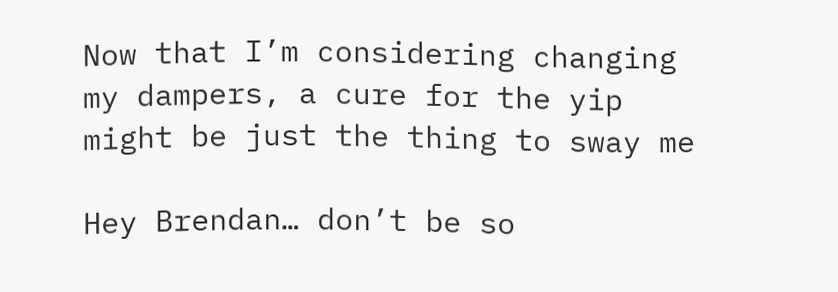Now that I’m considering changing my dampers, a cure for the yip might be just the thing to sway me

Hey Brendan… don’t be so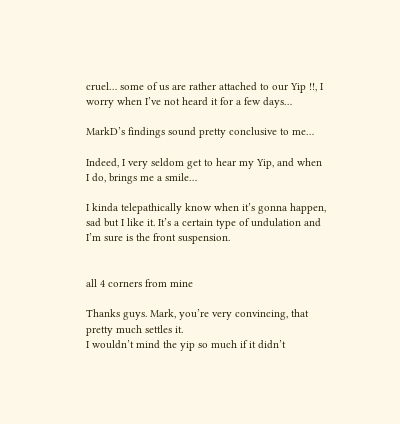cruel… some of us are rather attached to our Yip !!, I worry when I’ve not heard it for a few days…

MarkD’s findings sound pretty conclusive to me…

Indeed, I very seldom get to hear my Yip, and when I do, brings me a smile…

I kinda telepathically know when it’s gonna happen, sad but I like it. It’s a certain type of undulation and I’m sure is the front suspension.


all 4 corners from mine

Thanks guys. Mark, you’re very convincing, that pretty much settles it.
I wouldn’t mind the yip so much if it didn’t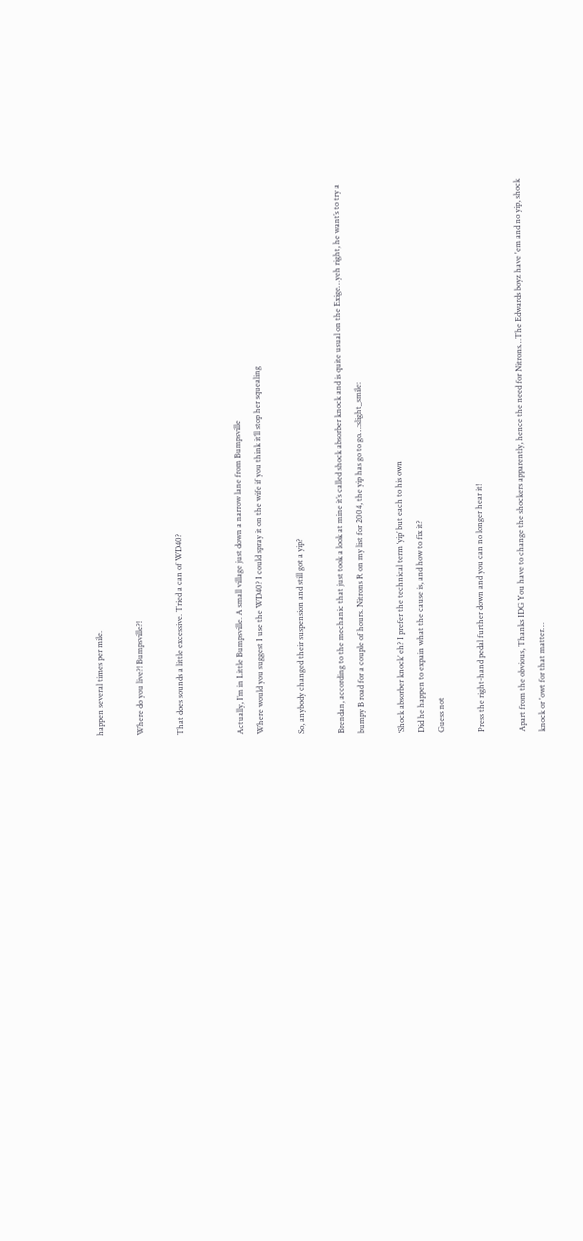happen several times per mile.

Where do you live?! Bumpsville?!

That does sounds a little excessive. Tried a can of WD40?


Actually, I’m in Little Bumpsville. A small village just down a narrow lane from Bumpsville
Where would you suggest I use the WD40? I could spray it on the wife if you think it’ll stop her squealing

So, anybody changed their suspension and still got a yip?

Brendan, according to the mechanic that just took a look at mine it’s called shock absorber knock and is quite usual on the Exige…yeh right, he want’s to try a bumpy B road for a couple of hours. Nitrons R on my list for 2004, the yip has go to go…:slight_smile:

‘Shock absorber knock’ eh? I prefer the technical term ‘yip’ but each to his own
Did he happen to expain what the cause is, and how to fix it?
Guess not

Press the right-hand pedal further down and you can no longer hear it!

Apart from the obvious, Thanks IDG You have to change the shockers apparently, hence the need for Nitrons…The Edwards boyz have 'em and no yip, shock knock or 'owt for that matter…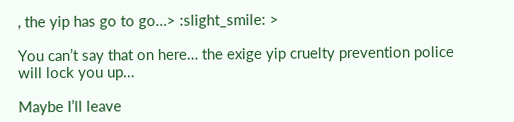, the yip has go to go…> :slight_smile: >

You can’t say that on here… the exige yip cruelty prevention police will lock you up…

Maybe I’ll leave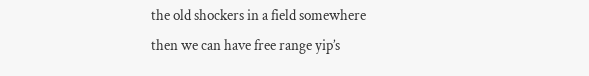the old shockers in a field somewhere then we can have free range yip’s